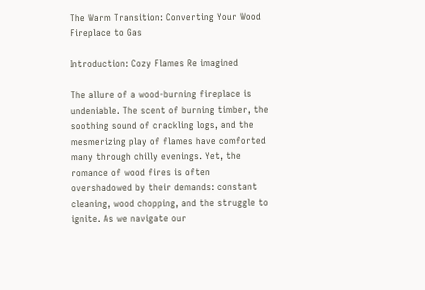The Warm Transition: Converting Your Wood Fireplace to Gas

Introduction: Cozy Flames Re imagined

The allure of a wood-burning fireplace is undeniable. The scent of burning timber, the soothing sound of crackling logs, and the mesmerizing play of flames have comforted many through chilly evenings. Yet, the romance of wood fires is often overshadowed by their demands: constant cleaning, wood chopping, and the struggle to ignite. As we navigate our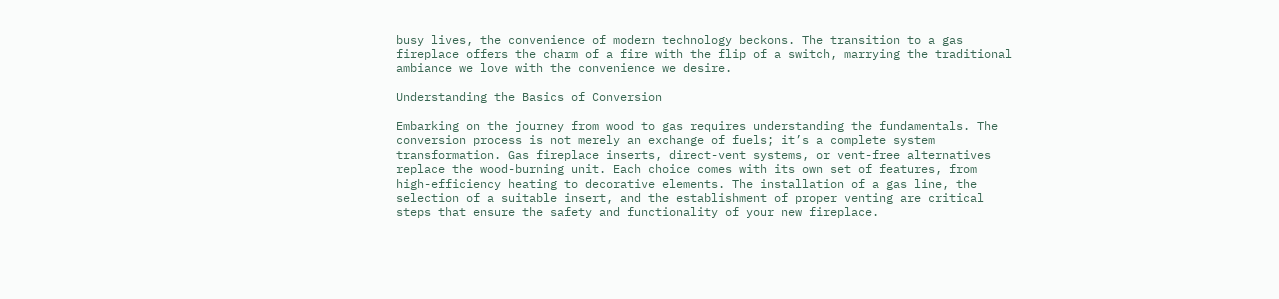busy lives, the convenience of modern technology beckons. The transition to a gas fireplace offers the charm of a fire with the flip of a switch, marrying the traditional ambiance we love with the convenience we desire.

Understanding the Basics of Conversion

Embarking on the journey from wood to gas requires understanding the fundamentals. The conversion process is not merely an exchange of fuels; it’s a complete system transformation. Gas fireplace inserts, direct-vent systems, or vent-free alternatives replace the wood-burning unit. Each choice comes with its own set of features, from high-efficiency heating to decorative elements. The installation of a gas line, the selection of a suitable insert, and the establishment of proper venting are critical steps that ensure the safety and functionality of your new fireplace.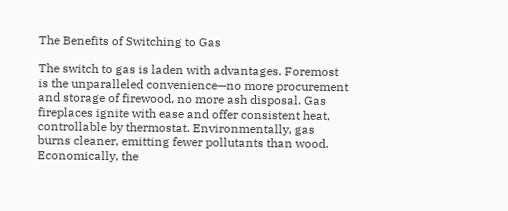The Benefits of Switching to Gas

The switch to gas is laden with advantages. Foremost is the unparalleled convenience—no more procurement and storage of firewood, no more ash disposal. Gas fireplaces ignite with ease and offer consistent heat, controllable by thermostat. Environmentally, gas burns cleaner, emitting fewer pollutants than wood. Economically, the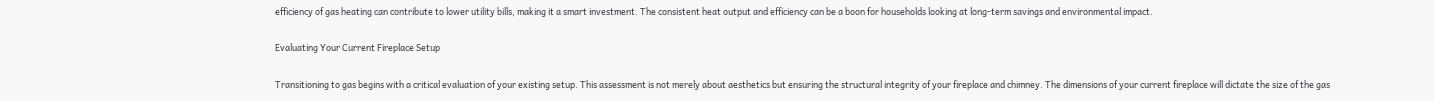efficiency of gas heating can contribute to lower utility bills, making it a smart investment. The consistent heat output and efficiency can be a boon for households looking at long-term savings and environmental impact.

Evaluating Your Current Fireplace Setup

Transitioning to gas begins with a critical evaluation of your existing setup. This assessment is not merely about aesthetics but ensuring the structural integrity of your fireplace and chimney. The dimensions of your current fireplace will dictate the size of the gas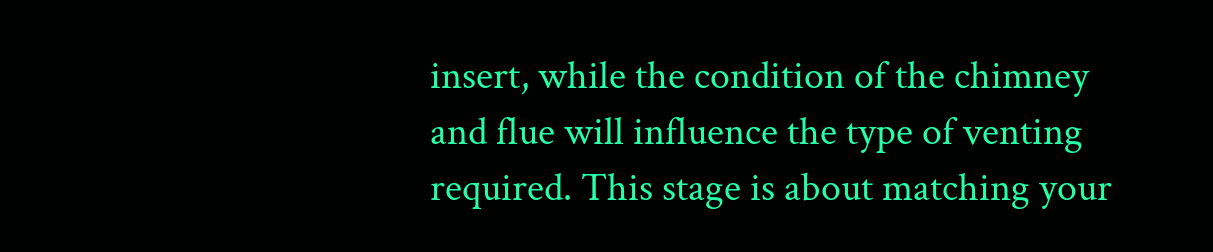insert, while the condition of the chimney and flue will influence the type of venting required. This stage is about matching your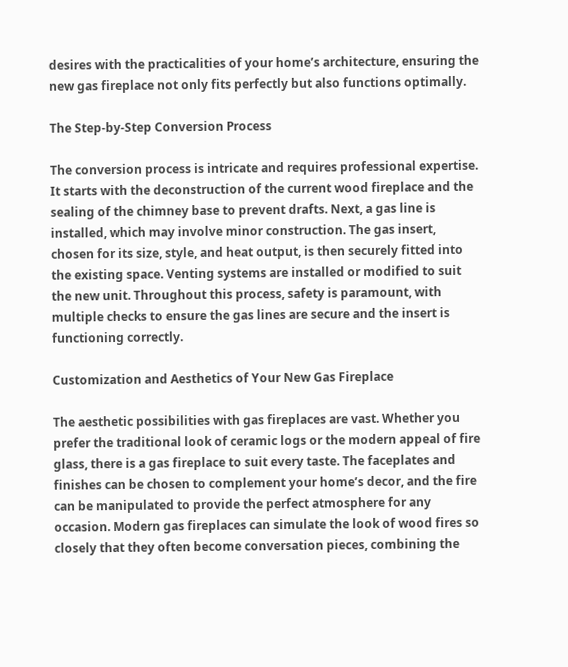desires with the practicalities of your home’s architecture, ensuring the new gas fireplace not only fits perfectly but also functions optimally.

The Step-by-Step Conversion Process

The conversion process is intricate and requires professional expertise. It starts with the deconstruction of the current wood fireplace and the sealing of the chimney base to prevent drafts. Next, a gas line is installed, which may involve minor construction. The gas insert, chosen for its size, style, and heat output, is then securely fitted into the existing space. Venting systems are installed or modified to suit the new unit. Throughout this process, safety is paramount, with multiple checks to ensure the gas lines are secure and the insert is functioning correctly.

Customization and Aesthetics of Your New Gas Fireplace

The aesthetic possibilities with gas fireplaces are vast. Whether you prefer the traditional look of ceramic logs or the modern appeal of fire glass, there is a gas fireplace to suit every taste. The faceplates and finishes can be chosen to complement your home’s decor, and the fire can be manipulated to provide the perfect atmosphere for any occasion. Modern gas fireplaces can simulate the look of wood fires so closely that they often become conversation pieces, combining the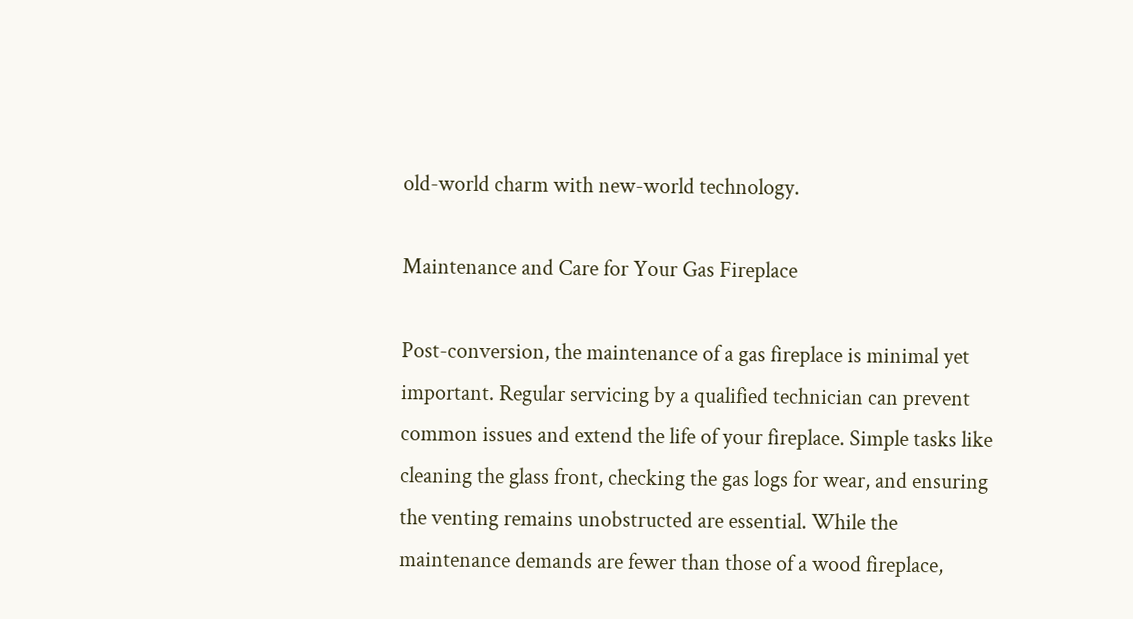old-world charm with new-world technology.

Maintenance and Care for Your Gas Fireplace

Post-conversion, the maintenance of a gas fireplace is minimal yet important. Regular servicing by a qualified technician can prevent common issues and extend the life of your fireplace. Simple tasks like cleaning the glass front, checking the gas logs for wear, and ensuring the venting remains unobstructed are essential. While the maintenance demands are fewer than those of a wood fireplace,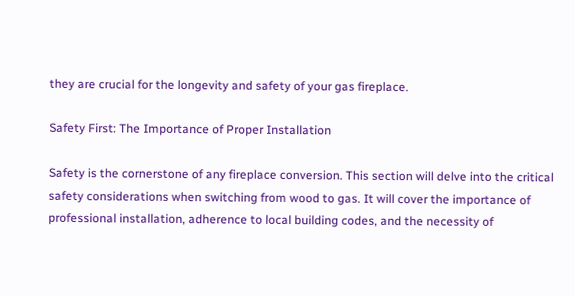they are crucial for the longevity and safety of your gas fireplace.

Safety First: The Importance of Proper Installation

Safety is the cornerstone of any fireplace conversion. This section will delve into the critical safety considerations when switching from wood to gas. It will cover the importance of professional installation, adherence to local building codes, and the necessity of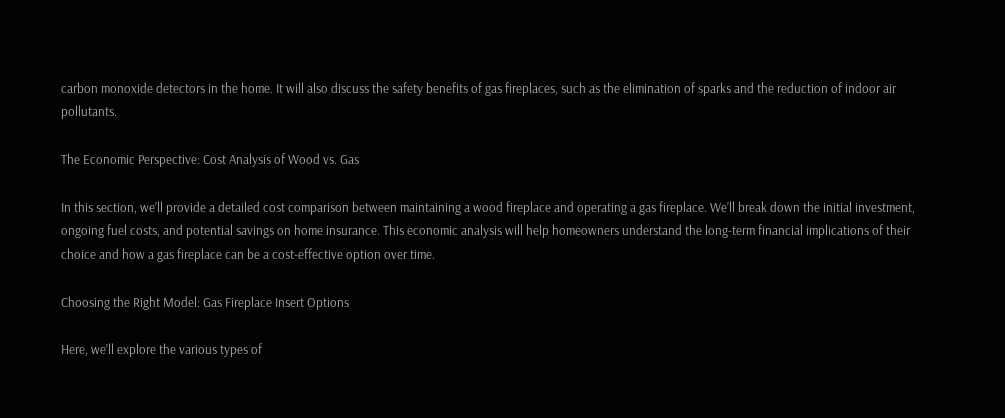carbon monoxide detectors in the home. It will also discuss the safety benefits of gas fireplaces, such as the elimination of sparks and the reduction of indoor air pollutants.

The Economic Perspective: Cost Analysis of Wood vs. Gas

In this section, we’ll provide a detailed cost comparison between maintaining a wood fireplace and operating a gas fireplace. We’ll break down the initial investment, ongoing fuel costs, and potential savings on home insurance. This economic analysis will help homeowners understand the long-term financial implications of their choice and how a gas fireplace can be a cost-effective option over time.

Choosing the Right Model: Gas Fireplace Insert Options

Here, we’ll explore the various types of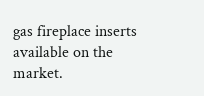gas fireplace inserts available on the market.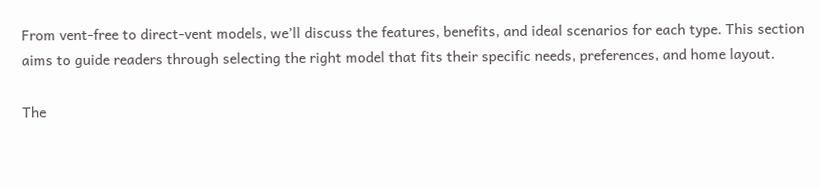From vent-free to direct-vent models, we’ll discuss the features, benefits, and ideal scenarios for each type. This section aims to guide readers through selecting the right model that fits their specific needs, preferences, and home layout.

The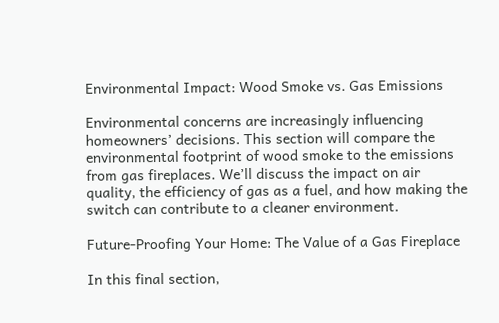Environmental Impact: Wood Smoke vs. Gas Emissions

Environmental concerns are increasingly influencing homeowners’ decisions. This section will compare the environmental footprint of wood smoke to the emissions from gas fireplaces. We’ll discuss the impact on air quality, the efficiency of gas as a fuel, and how making the switch can contribute to a cleaner environment.

Future-Proofing Your Home: The Value of a Gas Fireplace

In this final section,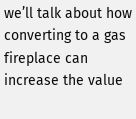we’ll talk about how converting to a gas fireplace can increase the value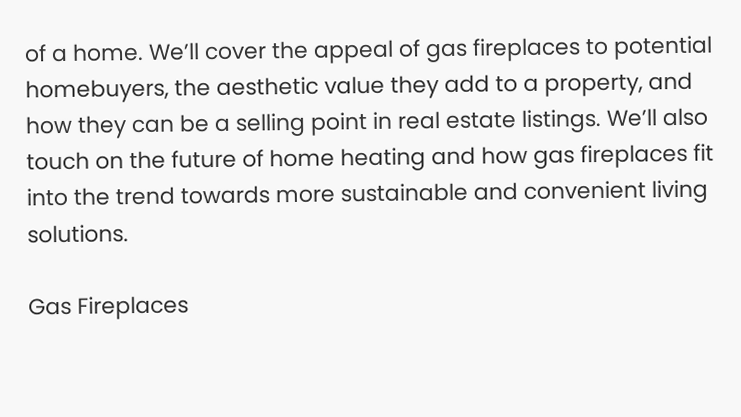of a home. We’ll cover the appeal of gas fireplaces to potential homebuyers, the aesthetic value they add to a property, and how they can be a selling point in real estate listings. We’ll also touch on the future of home heating and how gas fireplaces fit into the trend towards more sustainable and convenient living solutions.

Gas Fireplaces